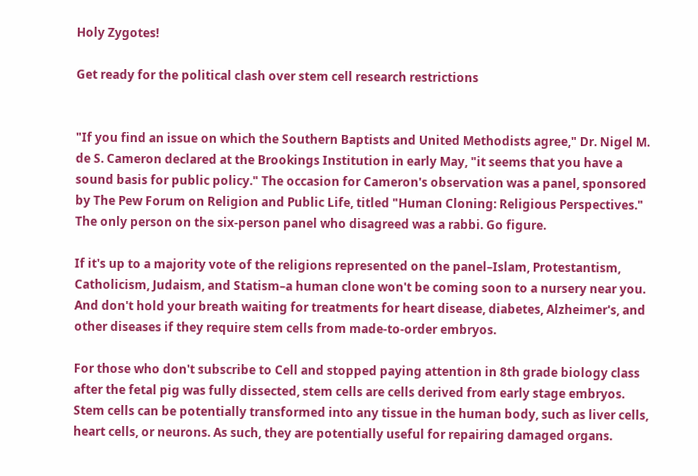Holy Zygotes!

Get ready for the political clash over stem cell research restrictions


"If you find an issue on which the Southern Baptists and United Methodists agree," Dr. Nigel M. de S. Cameron declared at the Brookings Institution in early May, "it seems that you have a sound basis for public policy." The occasion for Cameron's observation was a panel, sponsored by The Pew Forum on Religion and Public Life, titled "Human Cloning: Religious Perspectives." The only person on the six-person panel who disagreed was a rabbi. Go figure.

If it's up to a majority vote of the religions represented on the panel–Islam, Protestantism, Catholicism, Judaism, and Statism–a human clone won't be coming soon to a nursery near you. And don't hold your breath waiting for treatments for heart disease, diabetes, Alzheimer's, and other diseases if they require stem cells from made-to-order embryos.

For those who don't subscribe to Cell and stopped paying attention in 8th grade biology class after the fetal pig was fully dissected, stem cells are cells derived from early stage embryos. Stem cells can be potentially transformed into any tissue in the human body, such as liver cells, heart cells, or neurons. As such, they are potentially useful for repairing damaged organs.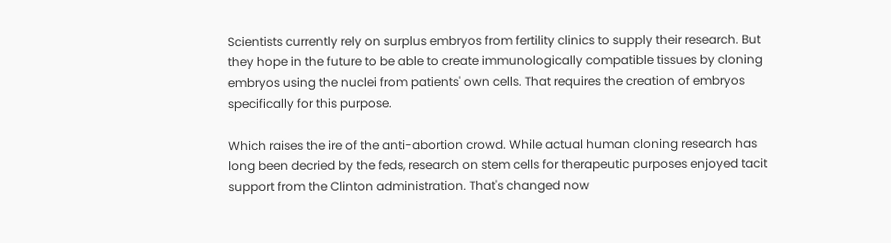Scientists currently rely on surplus embryos from fertility clinics to supply their research. But they hope in the future to be able to create immunologically compatible tissues by cloning embryos using the nuclei from patients' own cells. That requires the creation of embryos specifically for this purpose.

Which raises the ire of the anti-abortion crowd. While actual human cloning research has long been decried by the feds, research on stem cells for therapeutic purposes enjoyed tacit support from the Clinton administration. That's changed now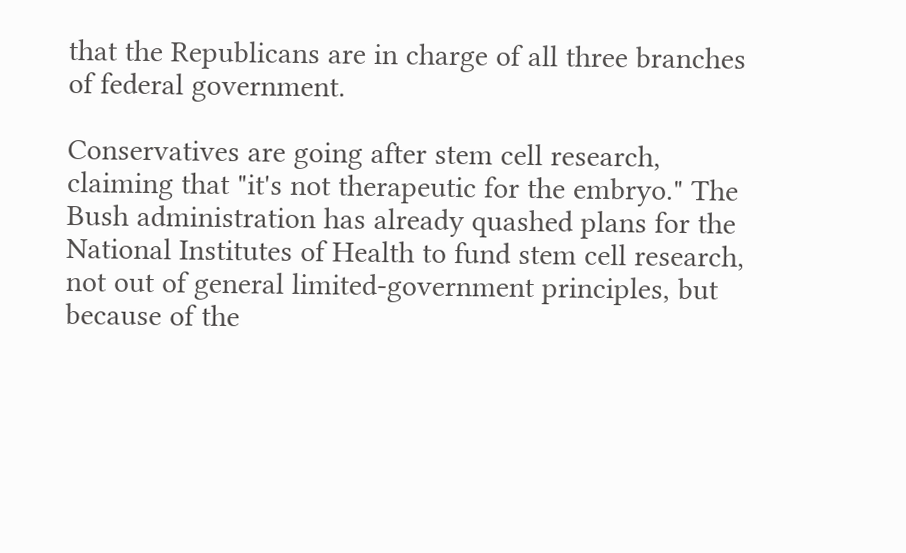that the Republicans are in charge of all three branches of federal government.

Conservatives are going after stem cell research, claiming that "it's not therapeutic for the embryo." The Bush administration has already quashed plans for the National Institutes of Health to fund stem cell research, not out of general limited-government principles, but because of the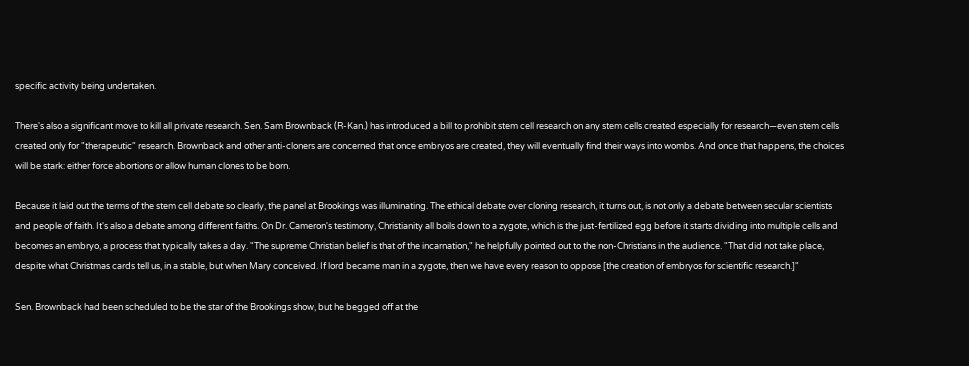specific activity being undertaken.

There's also a significant move to kill all private research. Sen. Sam Brownback (R-Kan.) has introduced a bill to prohibit stem cell research on any stem cells created especially for research—even stem cells created only for "therapeutic" research. Brownback and other anti-cloners are concerned that once embryos are created, they will eventually find their ways into wombs. And once that happens, the choices will be stark: either force abortions or allow human clones to be born.

Because it laid out the terms of the stem cell debate so clearly, the panel at Brookings was illuminating. The ethical debate over cloning research, it turns out, is not only a debate between secular scientists and people of faith. It's also a debate among different faiths. On Dr. Cameron's testimony, Christianity all boils down to a zygote, which is the just-fertilized egg before it starts dividing into multiple cells and becomes an embryo, a process that typically takes a day. "The supreme Christian belief is that of the incarnation," he helpfully pointed out to the non-Christians in the audience. "That did not take place, despite what Christmas cards tell us, in a stable, but when Mary conceived. If lord became man in a zygote, then we have every reason to oppose [the creation of embryos for scientific research.]"

Sen. Brownback had been scheduled to be the star of the Brookings show, but he begged off at the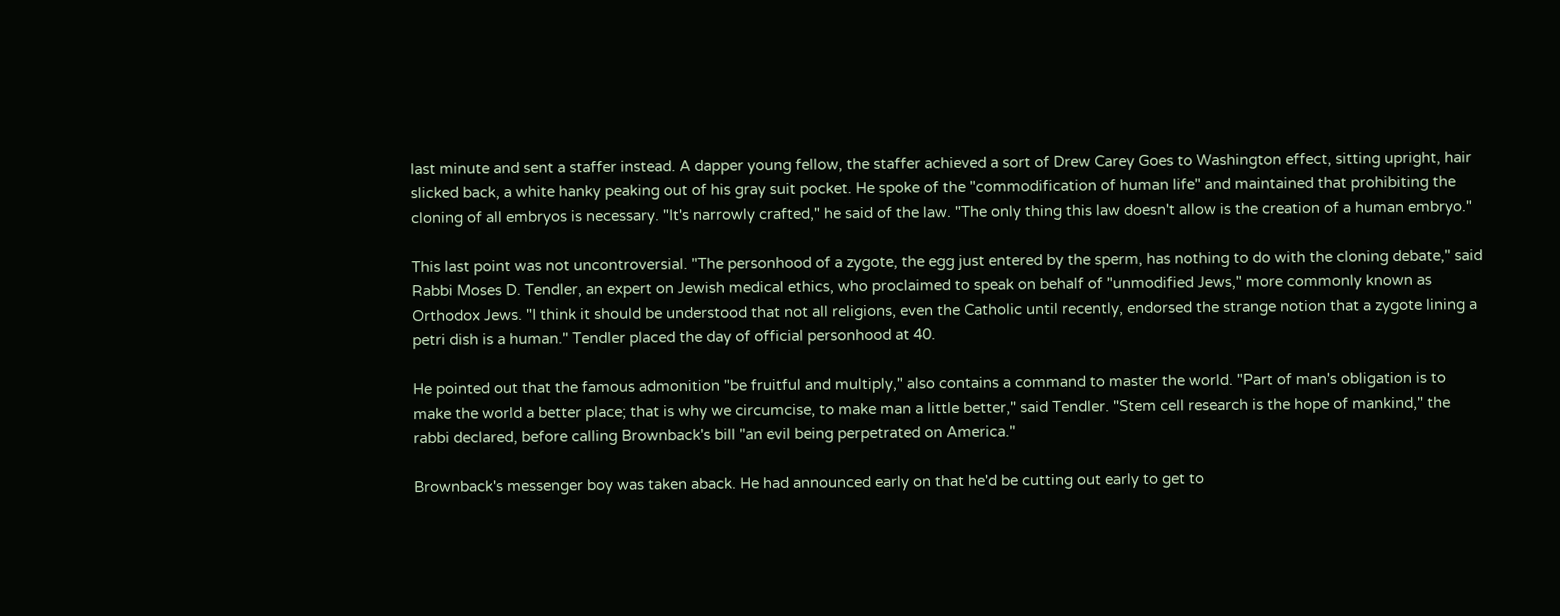last minute and sent a staffer instead. A dapper young fellow, the staffer achieved a sort of Drew Carey Goes to Washington effect, sitting upright, hair slicked back, a white hanky peaking out of his gray suit pocket. He spoke of the "commodification of human life" and maintained that prohibiting the cloning of all embryos is necessary. "It's narrowly crafted," he said of the law. "The only thing this law doesn't allow is the creation of a human embryo."

This last point was not uncontroversial. "The personhood of a zygote, the egg just entered by the sperm, has nothing to do with the cloning debate," said Rabbi Moses D. Tendler, an expert on Jewish medical ethics, who proclaimed to speak on behalf of "unmodified Jews," more commonly known as Orthodox Jews. "I think it should be understood that not all religions, even the Catholic until recently, endorsed the strange notion that a zygote lining a petri dish is a human." Tendler placed the day of official personhood at 40.

He pointed out that the famous admonition "be fruitful and multiply," also contains a command to master the world. "Part of man's obligation is to make the world a better place; that is why we circumcise, to make man a little better," said Tendler. "Stem cell research is the hope of mankind," the rabbi declared, before calling Brownback's bill "an evil being perpetrated on America."

Brownback's messenger boy was taken aback. He had announced early on that he'd be cutting out early to get to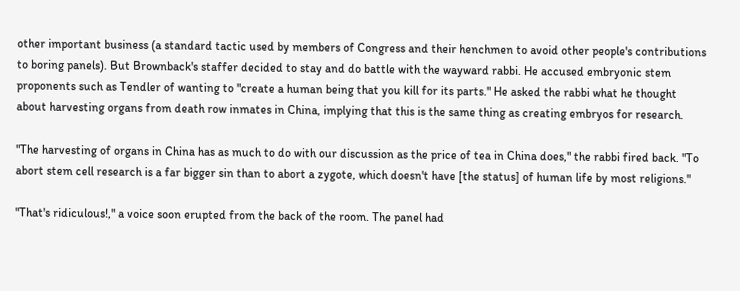other important business (a standard tactic used by members of Congress and their henchmen to avoid other people's contributions to boring panels). But Brownback's staffer decided to stay and do battle with the wayward rabbi. He accused embryonic stem proponents such as Tendler of wanting to "create a human being that you kill for its parts." He asked the rabbi what he thought about harvesting organs from death row inmates in China, implying that this is the same thing as creating embryos for research.

"The harvesting of organs in China has as much to do with our discussion as the price of tea in China does," the rabbi fired back. "To abort stem cell research is a far bigger sin than to abort a zygote, which doesn't have [the status] of human life by most religions."

"That's ridiculous!," a voice soon erupted from the back of the room. The panel had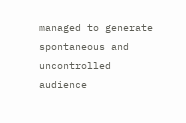managed to generate spontaneous and uncontrolled audience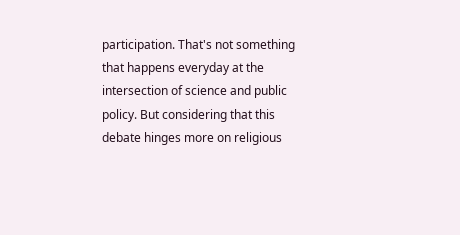participation. That's not something that happens everyday at the intersection of science and public policy. But considering that this debate hinges more on religious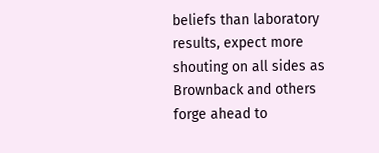beliefs than laboratory results, expect more shouting on all sides as Brownback and others forge ahead to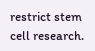restrict stem cell research.